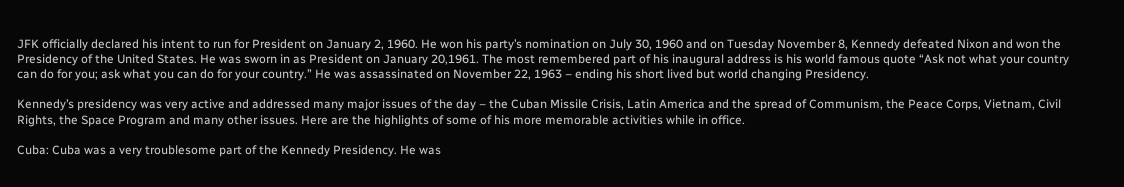JFK officially declared his intent to run for President on January 2, 1960. He won his party’s nomination on July 30, 1960 and on Tuesday November 8, Kennedy defeated Nixon and won the Presidency of the United States. He was sworn in as President on January 20,1961. The most remembered part of his inaugural address is his world famous quote “Ask not what your country can do for you; ask what you can do for your country.” He was assassinated on November 22, 1963 – ending his short lived but world changing Presidency.

Kennedy’s presidency was very active and addressed many major issues of the day – the Cuban Missile Crisis, Latin America and the spread of Communism, the Peace Corps, Vietnam, Civil Rights, the Space Program and many other issues. Here are the highlights of some of his more memorable activities while in office.

Cuba: Cuba was a very troublesome part of the Kennedy Presidency. He was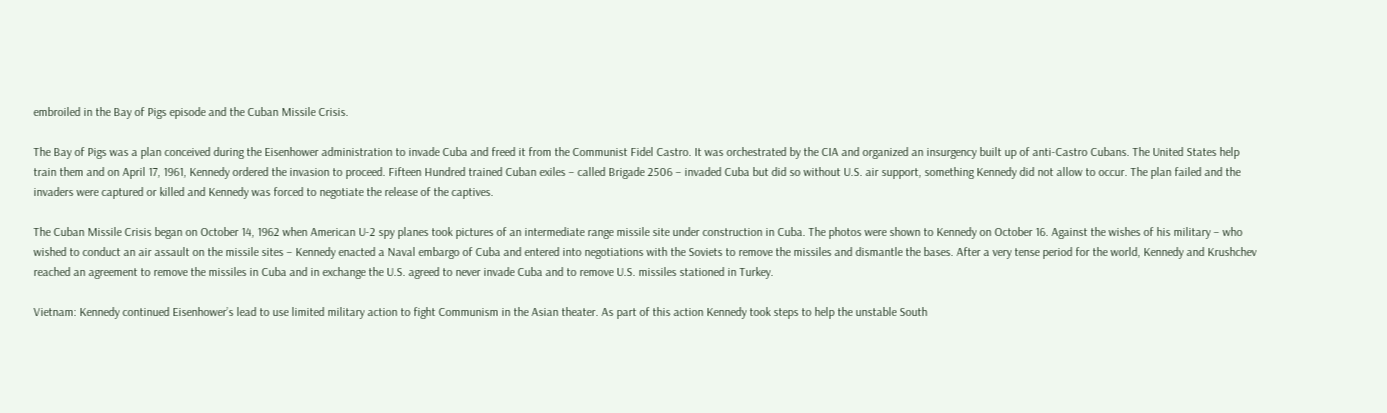embroiled in the Bay of Pigs episode and the Cuban Missile Crisis.

The Bay of Pigs was a plan conceived during the Eisenhower administration to invade Cuba and freed it from the Communist Fidel Castro. It was orchestrated by the CIA and organized an insurgency built up of anti-Castro Cubans. The United States help train them and on April 17, 1961, Kennedy ordered the invasion to proceed. Fifteen Hundred trained Cuban exiles – called Brigade 2506 – invaded Cuba but did so without U.S. air support, something Kennedy did not allow to occur. The plan failed and the invaders were captured or killed and Kennedy was forced to negotiate the release of the captives.

The Cuban Missile Crisis began on October 14, 1962 when American U-2 spy planes took pictures of an intermediate range missile site under construction in Cuba. The photos were shown to Kennedy on October 16. Against the wishes of his military – who wished to conduct an air assault on the missile sites – Kennedy enacted a Naval embargo of Cuba and entered into negotiations with the Soviets to remove the missiles and dismantle the bases. After a very tense period for the world, Kennedy and Krushchev reached an agreement to remove the missiles in Cuba and in exchange the U.S. agreed to never invade Cuba and to remove U.S. missiles stationed in Turkey.

Vietnam: Kennedy continued Eisenhower’s lead to use limited military action to fight Communism in the Asian theater. As part of this action Kennedy took steps to help the unstable South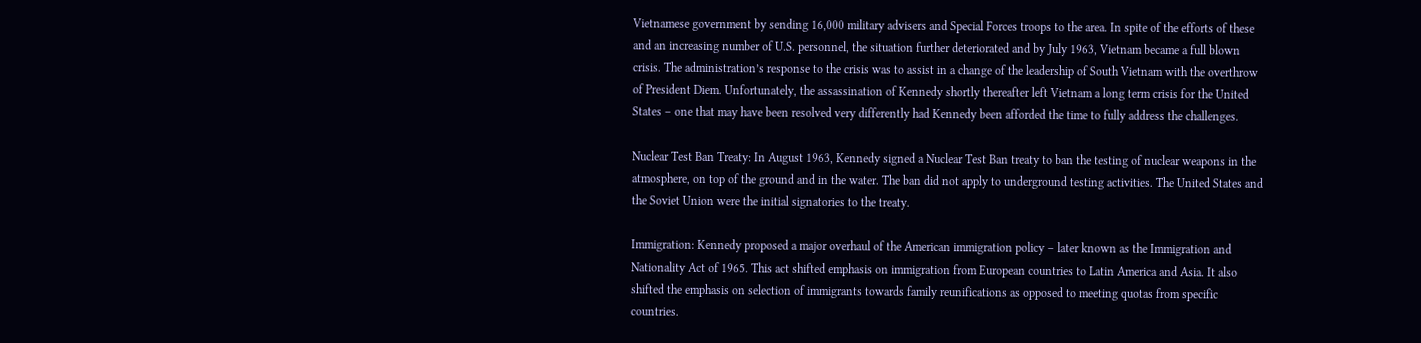Vietnamese government by sending 16,000 military advisers and Special Forces troops to the area. In spite of the efforts of these and an increasing number of U.S. personnel, the situation further deteriorated and by July 1963, Vietnam became a full blown crisis. The administration’s response to the crisis was to assist in a change of the leadership of South Vietnam with the overthrow of President Diem. Unfortunately, the assassination of Kennedy shortly thereafter left Vietnam a long term crisis for the United States – one that may have been resolved very differently had Kennedy been afforded the time to fully address the challenges.

Nuclear Test Ban Treaty: In August 1963, Kennedy signed a Nuclear Test Ban treaty to ban the testing of nuclear weapons in the atmosphere, on top of the ground and in the water. The ban did not apply to underground testing activities. The United States and the Soviet Union were the initial signatories to the treaty.

Immigration: Kennedy proposed a major overhaul of the American immigration policy – later known as the Immigration and Nationality Act of 1965. This act shifted emphasis on immigration from European countries to Latin America and Asia. It also shifted the emphasis on selection of immigrants towards family reunifications as opposed to meeting quotas from specific countries.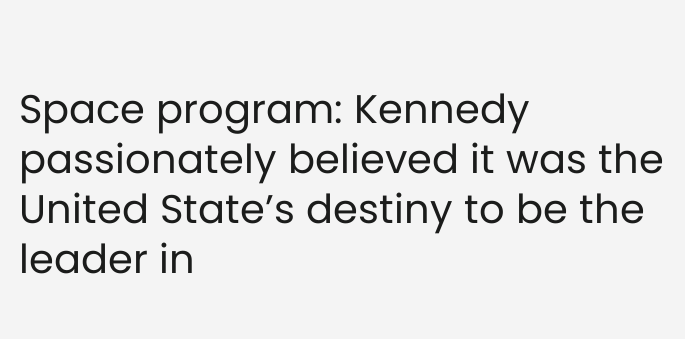Space program: Kennedy passionately believed it was the United State’s destiny to be the leader in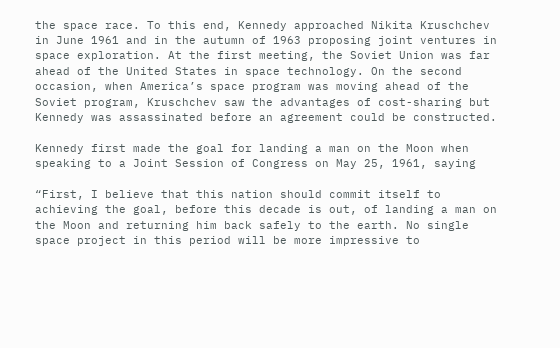the space race. To this end, Kennedy approached Nikita Kruschchev in June 1961 and in the autumn of 1963 proposing joint ventures in space exploration. At the first meeting, the Soviet Union was far ahead of the United States in space technology. On the second occasion, when America’s space program was moving ahead of the Soviet program, Kruschchev saw the advantages of cost-sharing but Kennedy was assassinated before an agreement could be constructed.

Kennedy first made the goal for landing a man on the Moon when speaking to a Joint Session of Congress on May 25, 1961, saying

“First, I believe that this nation should commit itself to achieving the goal, before this decade is out, of landing a man on the Moon and returning him back safely to the earth. No single space project in this period will be more impressive to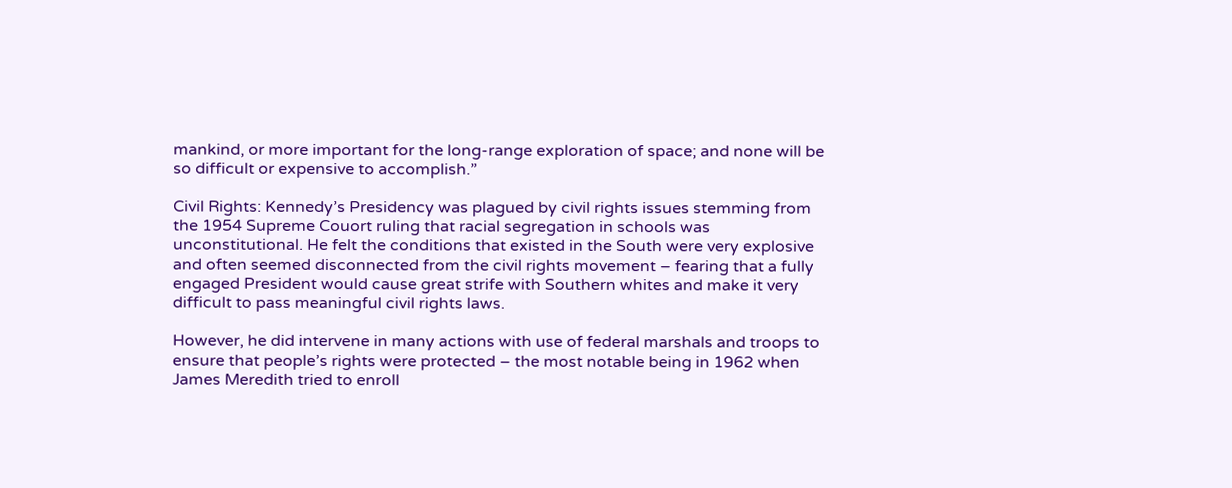mankind, or more important for the long-range exploration of space; and none will be so difficult or expensive to accomplish.”

Civil Rights: Kennedy’s Presidency was plagued by civil rights issues stemming from the 1954 Supreme Couort ruling that racial segregation in schools was unconstitutional. He felt the conditions that existed in the South were very explosive and often seemed disconnected from the civil rights movement – fearing that a fully engaged President would cause great strife with Southern whites and make it very difficult to pass meaningful civil rights laws.

However, he did intervene in many actions with use of federal marshals and troops to ensure that people’s rights were protected – the most notable being in 1962 when James Meredith tried to enroll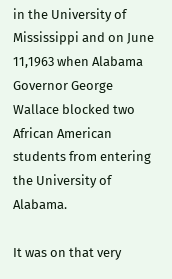in the University of Mississippi and on June 11,1963 when Alabama Governor George Wallace blocked two African American students from entering the University of Alabama.

It was on that very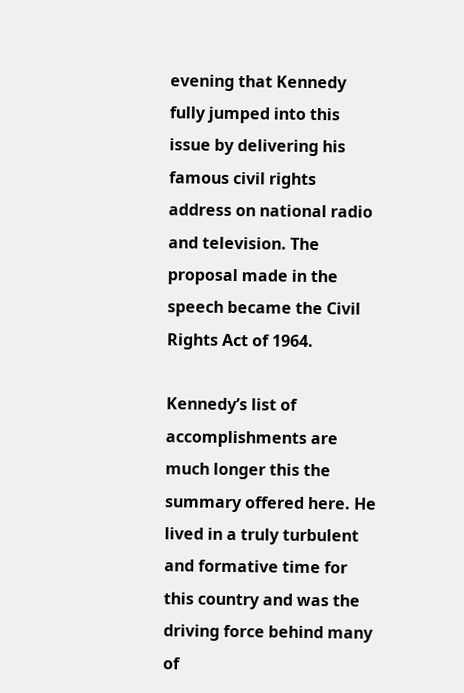evening that Kennedy fully jumped into this issue by delivering his famous civil rights address on national radio and television. The proposal made in the speech became the Civil Rights Act of 1964.

Kennedy’s list of accomplishments are much longer this the summary offered here. He lived in a truly turbulent and formative time for this country and was the driving force behind many of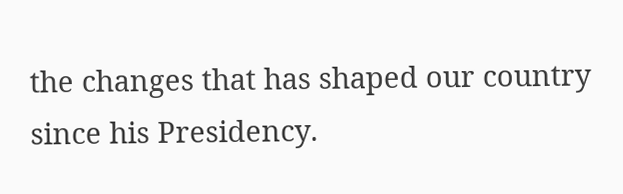the changes that has shaped our country since his Presidency.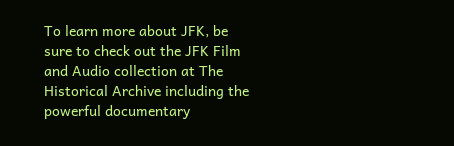To learn more about JFK, be sure to check out the JFK Film and Audio collection at The Historical Archive including the powerful documentary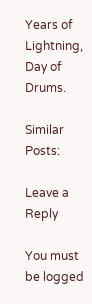Years of Lightning, Day of Drums.

Similar Posts:

Leave a Reply

You must be logged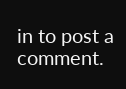in to post a comment.